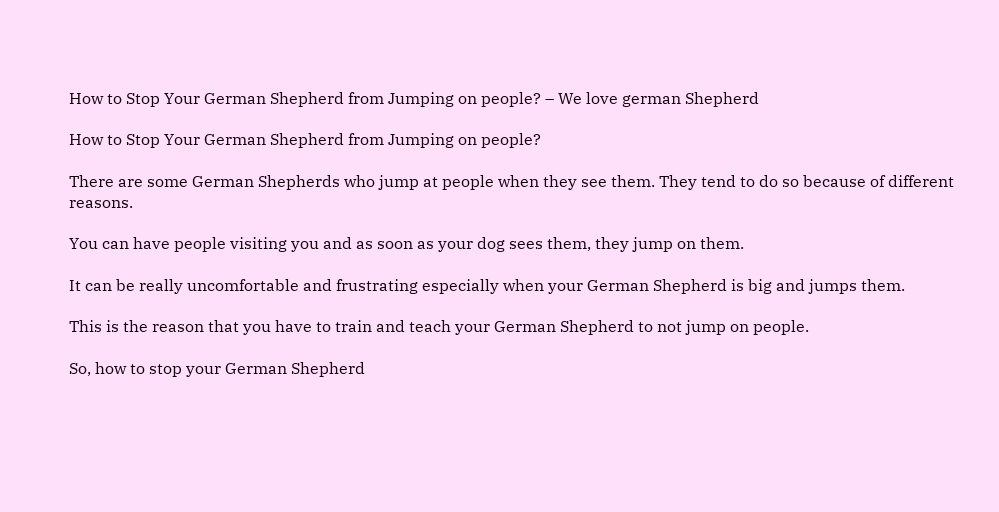How to Stop Your German Shepherd from Jumping on people? – We love german Shepherd

How to Stop Your German Shepherd from Jumping on people?

There are some German Shepherds who jump at people when they see them. They tend to do so because of different reasons.

You can have people visiting you and as soon as your dog sees them, they jump on them.

It can be really uncomfortable and frustrating especially when your German Shepherd is big and jumps them.

This is the reason that you have to train and teach your German Shepherd to not jump on people.

So, how to stop your German Shepherd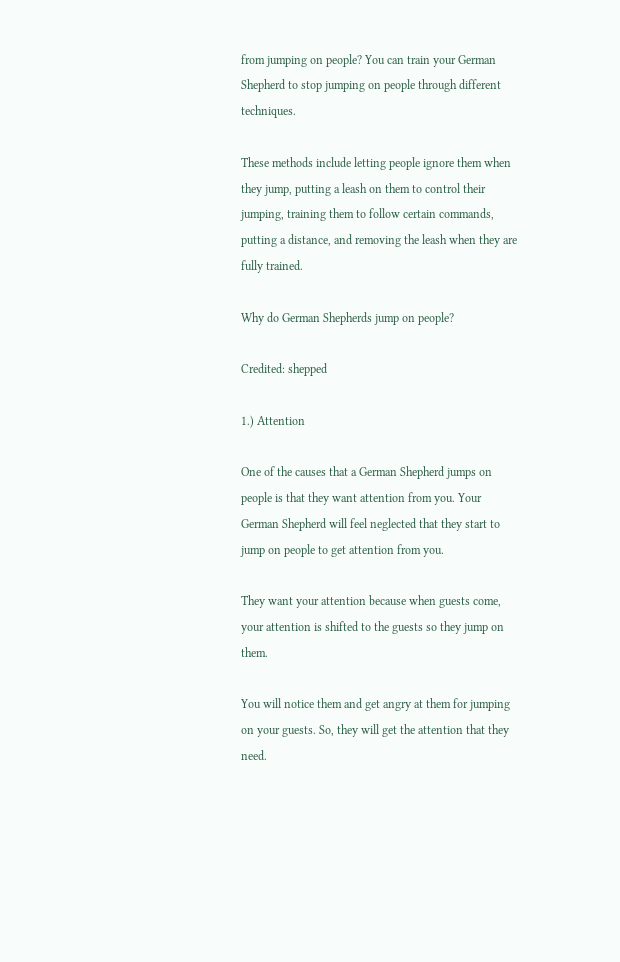from jumping on people? You can train your German Shepherd to stop jumping on people through different techniques.

These methods include letting people ignore them when they jump, putting a leash on them to control their jumping, training them to follow certain commands, putting a distance, and removing the leash when they are fully trained.

Why do German Shepherds jump on people?

Credited: shepped

1.) Attention

One of the causes that a German Shepherd jumps on people is that they want attention from you. Your German Shepherd will feel neglected that they start to jump on people to get attention from you.

They want your attention because when guests come, your attention is shifted to the guests so they jump on them.

You will notice them and get angry at them for jumping on your guests. So, they will get the attention that they need.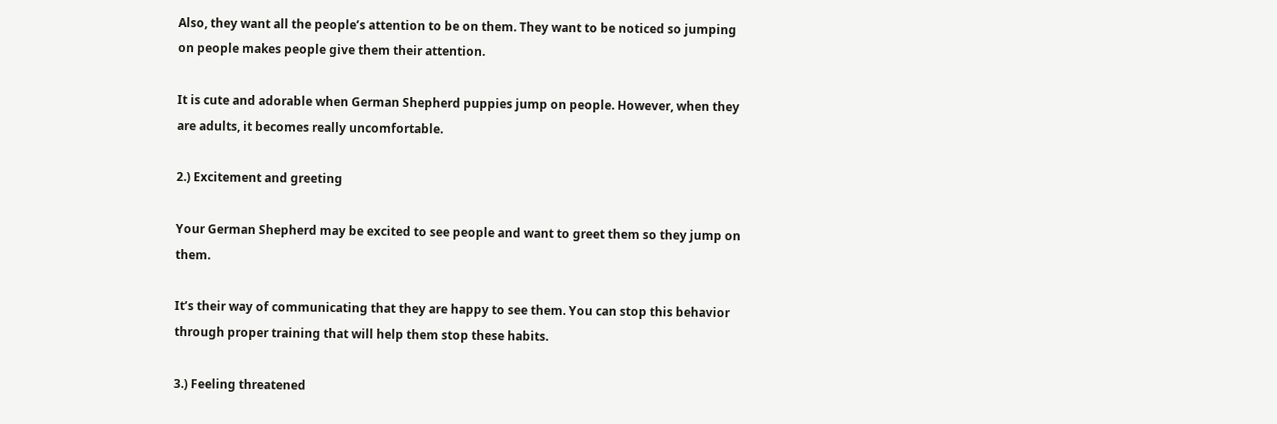Also, they want all the people’s attention to be on them. They want to be noticed so jumping on people makes people give them their attention.

It is cute and adorable when German Shepherd puppies jump on people. However, when they are adults, it becomes really uncomfortable.

2.) Excitement and greeting

Your German Shepherd may be excited to see people and want to greet them so they jump on them.

It’s their way of communicating that they are happy to see them. You can stop this behavior through proper training that will help them stop these habits.

3.) Feeling threatened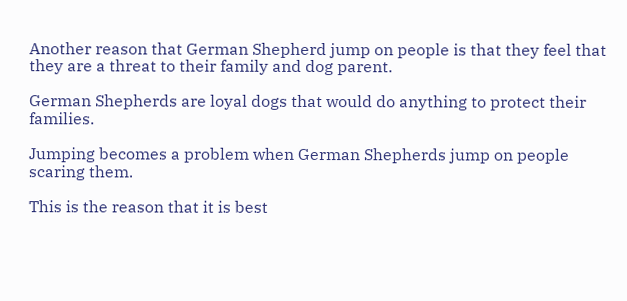Another reason that German Shepherd jump on people is that they feel that they are a threat to their family and dog parent.

German Shepherds are loyal dogs that would do anything to protect their families.

Jumping becomes a problem when German Shepherds jump on people scaring them.

This is the reason that it is best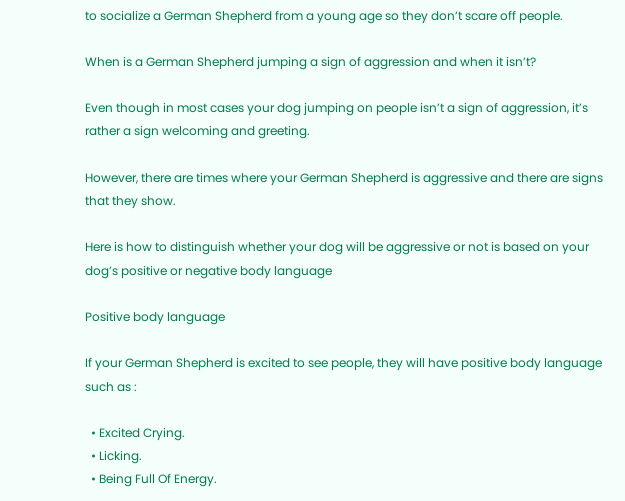to socialize a German Shepherd from a young age so they don’t scare off people.

When is a German Shepherd jumping a sign of aggression and when it isn’t?

Even though in most cases your dog jumping on people isn’t a sign of aggression, it’s rather a sign welcoming and greeting.

However, there are times where your German Shepherd is aggressive and there are signs that they show.

Here is how to distinguish whether your dog will be aggressive or not is based on your dog’s positive or negative body language

Positive body language

If your German Shepherd is excited to see people, they will have positive body language such as :

  • Excited Crying.
  • Licking.
  • Being Full Of Energy.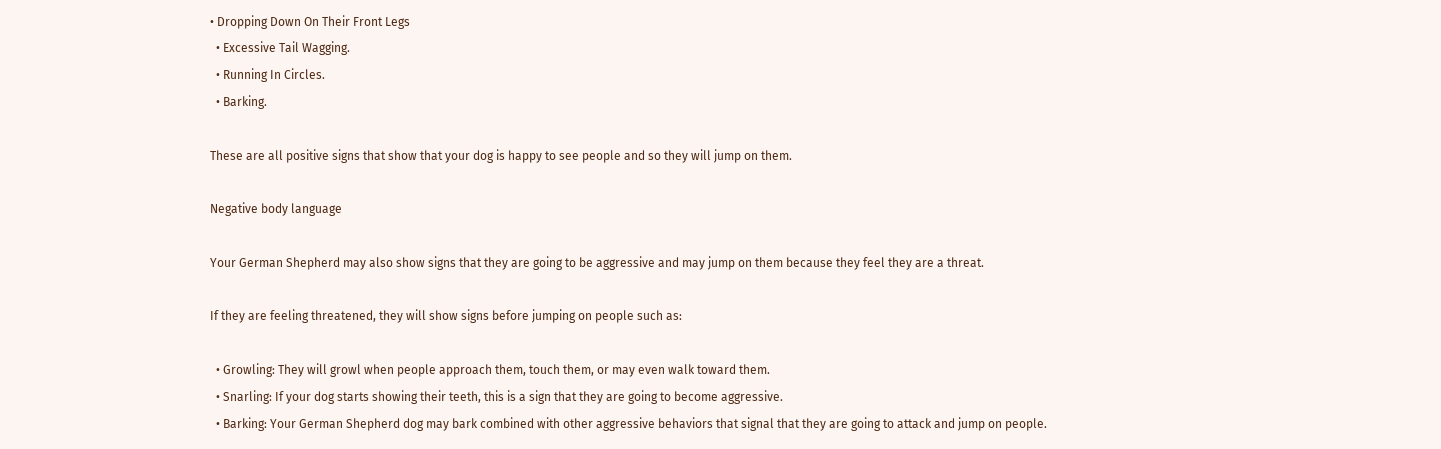• Dropping Down On Their Front Legs
  • Excessive Tail Wagging.
  • Running In Circles.
  • Barking.

These are all positive signs that show that your dog is happy to see people and so they will jump on them.

Negative body language

Your German Shepherd may also show signs that they are going to be aggressive and may jump on them because they feel they are a threat.

If they are feeling threatened, they will show signs before jumping on people such as:

  • Growling: They will growl when people approach them, touch them, or may even walk toward them.
  • Snarling: If your dog starts showing their teeth, this is a sign that they are going to become aggressive.
  • Barking: Your German Shepherd dog may bark combined with other aggressive behaviors that signal that they are going to attack and jump on people.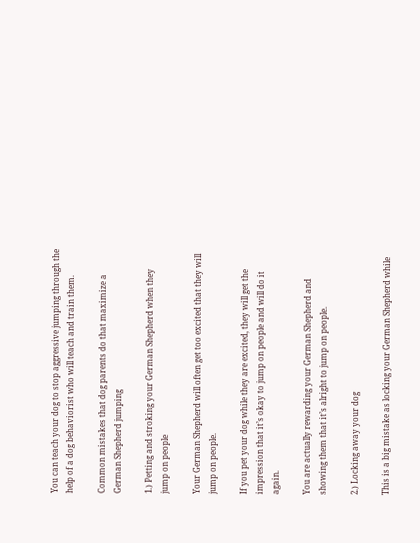You can teach your dog to stop aggressive jumping through the help of a dog behaviorist who will teach and train them.

Common mistakes that dog parents do that maximize a German Shepherd jumping

1.) Petting and stroking your German Shepherd when they jump on people

Your German Shepherd will often get too excited that they will jump on people.

If you pet your dog while they are excited, they will get the impression that it’s okay to jump on people and will do it again.

You are actually rewarding your German Shepherd and showing them that it’s alright to jump on people.

2.) Locking away your dog

This is a big mistake as locking your German Shepherd while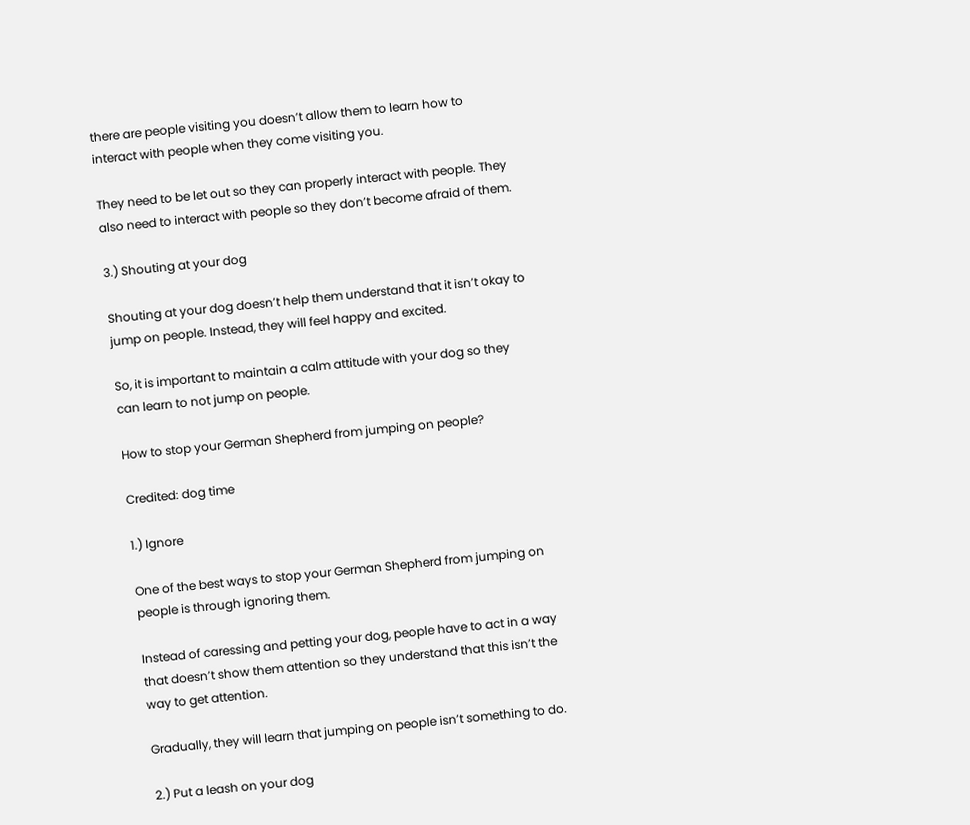there are people visiting you doesn’t allow them to learn how to interact with people when they come visiting you.

They need to be let out so they can properly interact with people. They also need to interact with people so they don’t become afraid of them.

3.) Shouting at your dog

Shouting at your dog doesn’t help them understand that it isn’t okay to jump on people. Instead, they will feel happy and excited.

So, it is important to maintain a calm attitude with your dog so they can learn to not jump on people.

How to stop your German Shepherd from jumping on people?

Credited: dog time

1.) Ignore

One of the best ways to stop your German Shepherd from jumping on people is through ignoring them.

Instead of caressing and petting your dog, people have to act in a way that doesn’t show them attention so they understand that this isn’t the way to get attention.

Gradually, they will learn that jumping on people isn’t something to do.

2.) Put a leash on your dog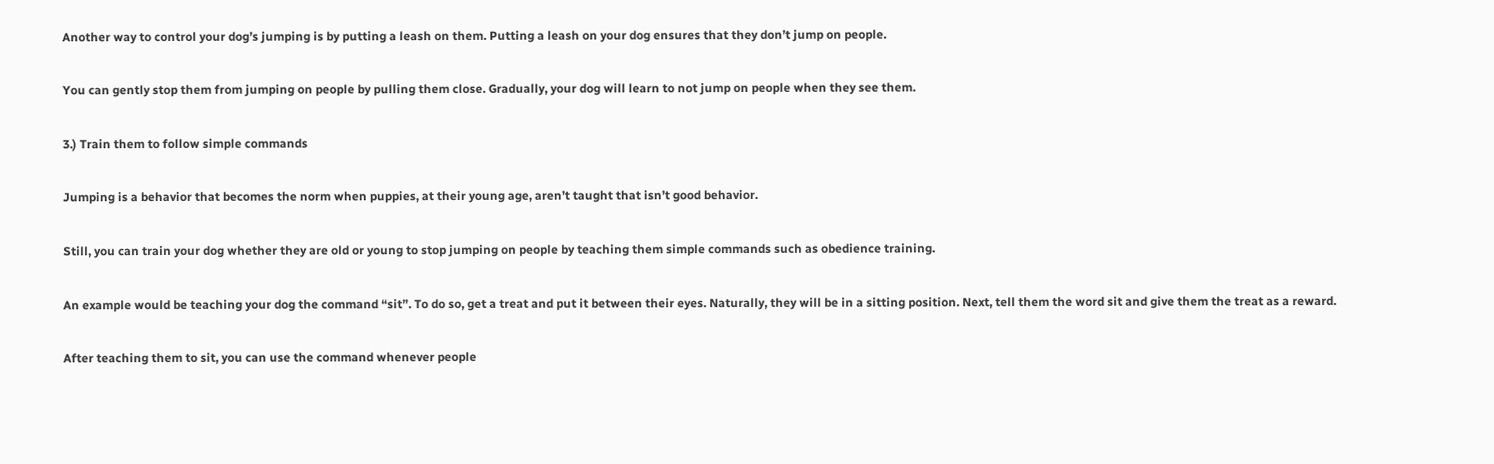Another way to control your dog’s jumping is by putting a leash on them. Putting a leash on your dog ensures that they don’t jump on people.

You can gently stop them from jumping on people by pulling them close. Gradually, your dog will learn to not jump on people when they see them.

3.) Train them to follow simple commands

Jumping is a behavior that becomes the norm when puppies, at their young age, aren’t taught that isn’t good behavior.

Still, you can train your dog whether they are old or young to stop jumping on people by teaching them simple commands such as obedience training.

An example would be teaching your dog the command “sit”. To do so, get a treat and put it between their eyes. Naturally, they will be in a sitting position. Next, tell them the word sit and give them the treat as a reward.

After teaching them to sit, you can use the command whenever people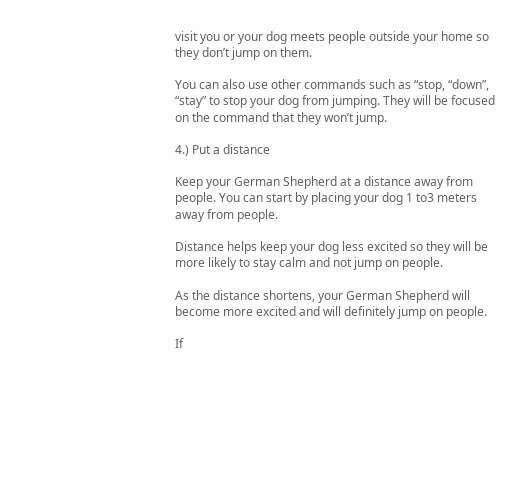visit you or your dog meets people outside your home so they don’t jump on them.

You can also use other commands such as “stop, “down”, “stay” to stop your dog from jumping. They will be focused on the command that they won’t jump.

4.) Put a distance

Keep your German Shepherd at a distance away from people. You can start by placing your dog 1 to3 meters away from people.

Distance helps keep your dog less excited so they will be more likely to stay calm and not jump on people.

As the distance shortens, your German Shepherd will become more excited and will definitely jump on people.

If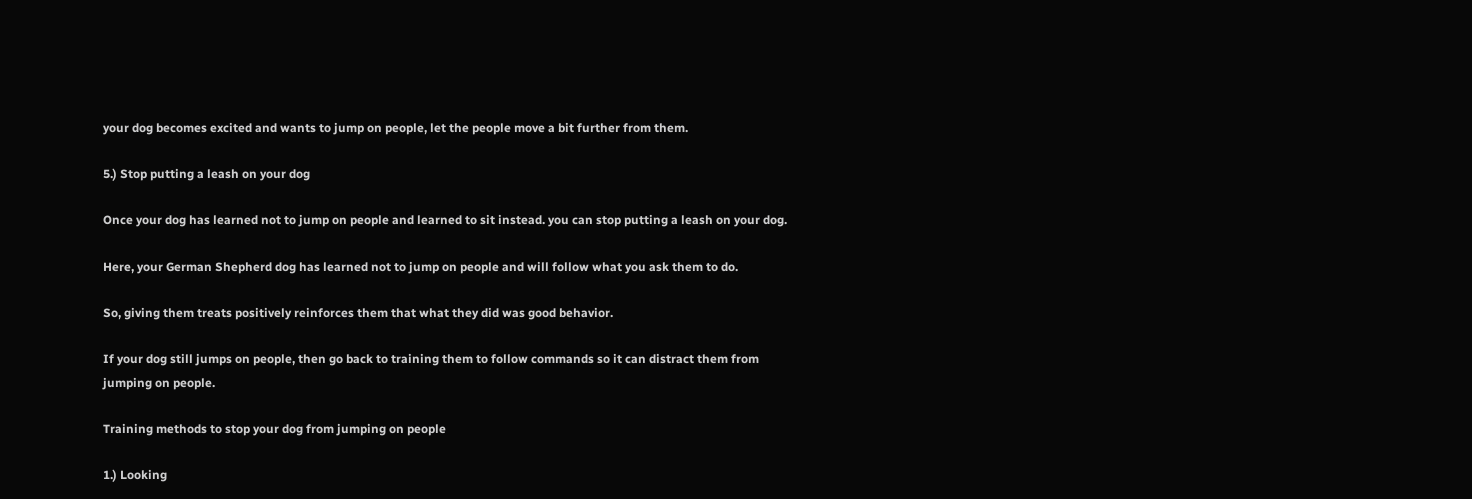your dog becomes excited and wants to jump on people, let the people move a bit further from them.

5.) Stop putting a leash on your dog

Once your dog has learned not to jump on people and learned to sit instead. you can stop putting a leash on your dog.

Here, your German Shepherd dog has learned not to jump on people and will follow what you ask them to do.

So, giving them treats positively reinforces them that what they did was good behavior.

If your dog still jumps on people, then go back to training them to follow commands so it can distract them from jumping on people.

Training methods to stop your dog from jumping on people

1.) Looking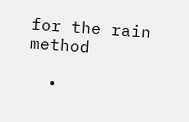for the rain method

  •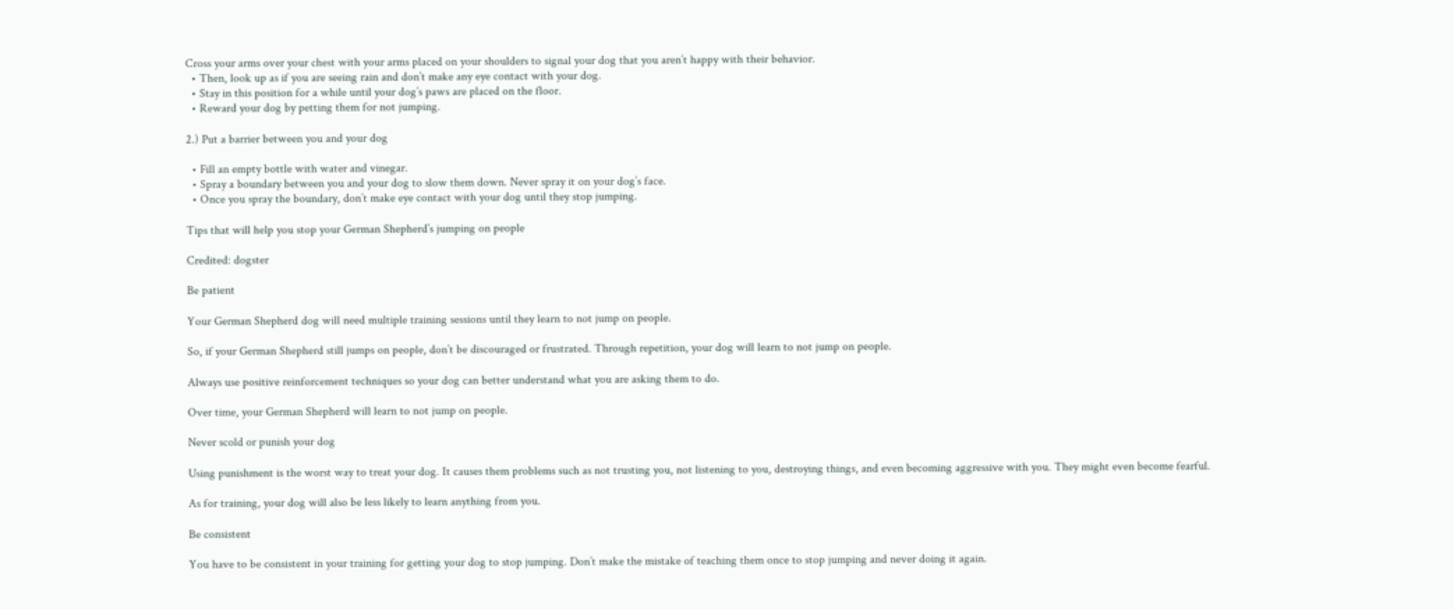Cross your arms over your chest with your arms placed on your shoulders to signal your dog that you aren’t happy with their behavior.
  • Then, look up as if you are seeing rain and don’t make any eye contact with your dog.
  • Stay in this position for a while until your dog’s paws are placed on the floor.
  • Reward your dog by petting them for not jumping.

2.) Put a barrier between you and your dog

  • Fill an empty bottle with water and vinegar.
  • Spray a boundary between you and your dog to slow them down. Never spray it on your dog’s face.
  • Once you spray the boundary, don’t make eye contact with your dog until they stop jumping.

Tips that will help you stop your German Shepherd’s jumping on people

Credited: dogster

Be patient

Your German Shepherd dog will need multiple training sessions until they learn to not jump on people.

So, if your German Shepherd still jumps on people, don’t be discouraged or frustrated. Through repetition, your dog will learn to not jump on people.

Always use positive reinforcement techniques so your dog can better understand what you are asking them to do.

Over time, your German Shepherd will learn to not jump on people.

Never scold or punish your dog

Using punishment is the worst way to treat your dog. It causes them problems such as not trusting you, not listening to you, destroying things, and even becoming aggressive with you. They might even become fearful.

As for training, your dog will also be less likely to learn anything from you.

Be consistent

You have to be consistent in your training for getting your dog to stop jumping. Don’t make the mistake of teaching them once to stop jumping and never doing it again.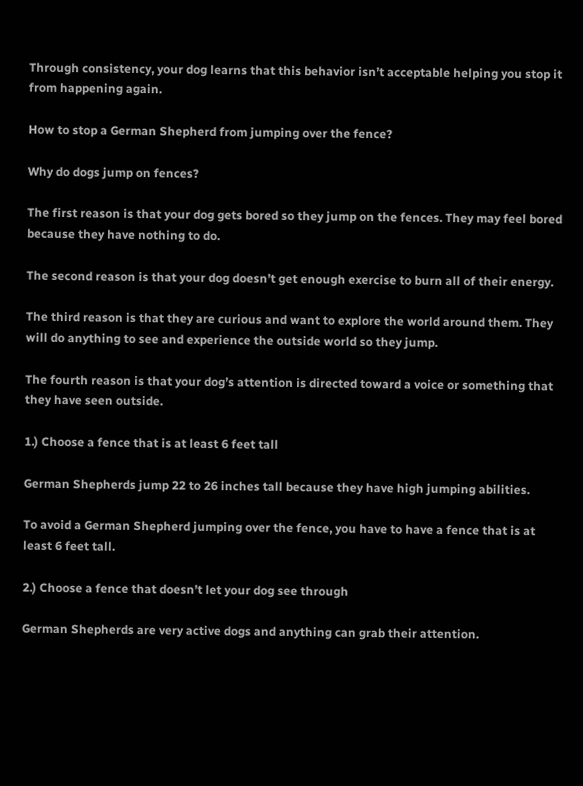Through consistency, your dog learns that this behavior isn’t acceptable helping you stop it from happening again.

How to stop a German Shepherd from jumping over the fence?

Why do dogs jump on fences?

The first reason is that your dog gets bored so they jump on the fences. They may feel bored because they have nothing to do.

The second reason is that your dog doesn’t get enough exercise to burn all of their energy.

The third reason is that they are curious and want to explore the world around them. They will do anything to see and experience the outside world so they jump.

The fourth reason is that your dog’s attention is directed toward a voice or something that they have seen outside.

1.) Choose a fence that is at least 6 feet tall

German Shepherds jump 22 to 26 inches tall because they have high jumping abilities.

To avoid a German Shepherd jumping over the fence, you have to have a fence that is at least 6 feet tall.

2.) Choose a fence that doesn’t let your dog see through

German Shepherds are very active dogs and anything can grab their attention.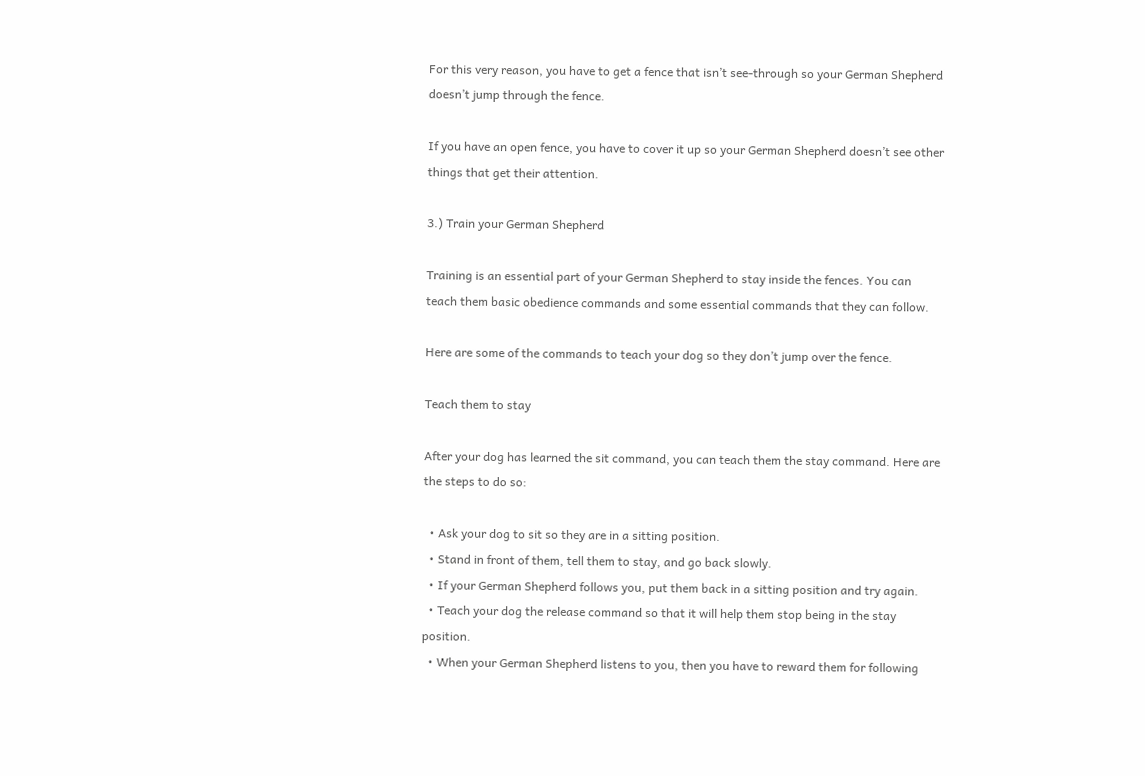For this very reason, you have to get a fence that isn’t see-through so your German Shepherd doesn’t jump through the fence.

If you have an open fence, you have to cover it up so your German Shepherd doesn’t see other things that get their attention.

3.) Train your German Shepherd

Training is an essential part of your German Shepherd to stay inside the fences. You can teach them basic obedience commands and some essential commands that they can follow.

Here are some of the commands to teach your dog so they don’t jump over the fence.

Teach them to stay

After your dog has learned the sit command, you can teach them the stay command. Here are the steps to do so:

  • Ask your dog to sit so they are in a sitting position.
  • Stand in front of them, tell them to stay, and go back slowly.
  • If your German Shepherd follows you, put them back in a sitting position and try again.
  • Teach your dog the release command so that it will help them stop being in the stay position.
  • When your German Shepherd listens to you, then you have to reward them for following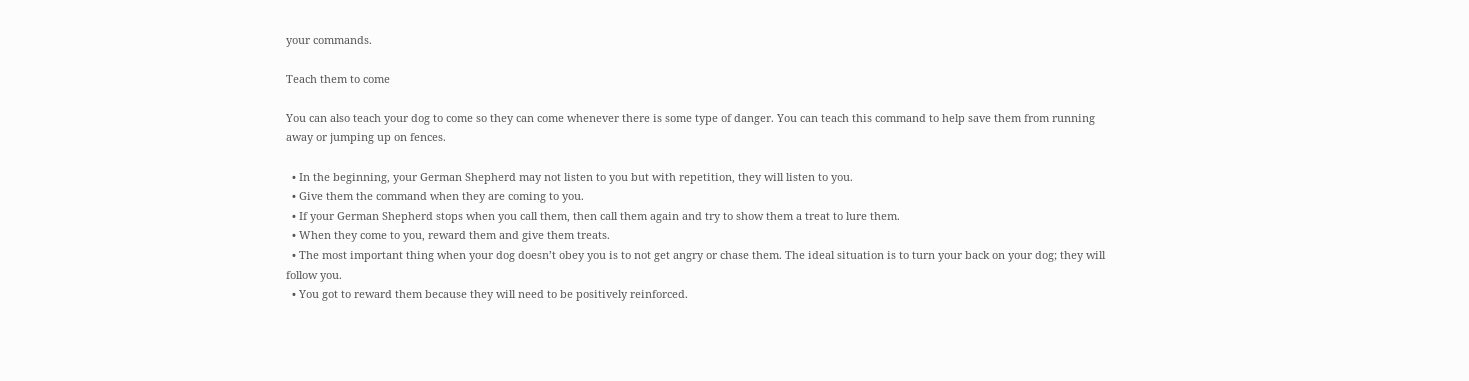your commands.

Teach them to come

You can also teach your dog to come so they can come whenever there is some type of danger. You can teach this command to help save them from running away or jumping up on fences.

  • In the beginning, your German Shepherd may not listen to you but with repetition, they will listen to you.
  • Give them the command when they are coming to you.
  • If your German Shepherd stops when you call them, then call them again and try to show them a treat to lure them.
  • When they come to you, reward them and give them treats.
  • The most important thing when your dog doesn’t obey you is to not get angry or chase them. The ideal situation is to turn your back on your dog; they will follow you.
  • You got to reward them because they will need to be positively reinforced.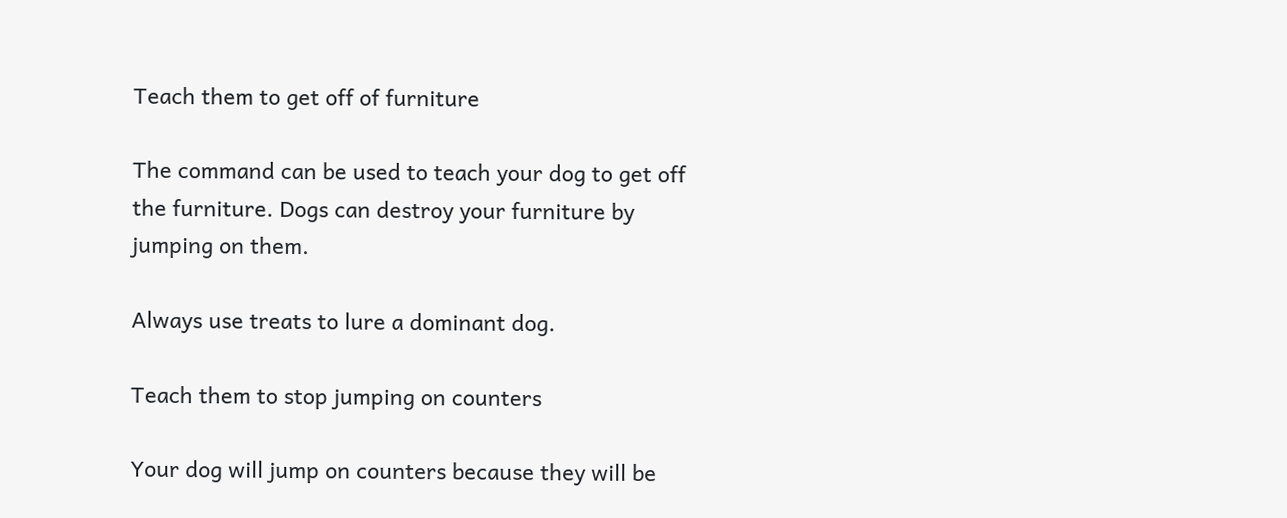Teach them to get off of furniture

The command can be used to teach your dog to get off the furniture. Dogs can destroy your furniture by jumping on them.

Always use treats to lure a dominant dog.

Teach them to stop jumping on counters

Your dog will jump on counters because they will be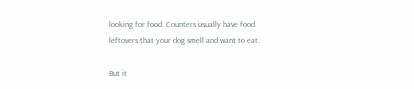looking for food. Counters usually have food leftovers that your dog smell and want to eat.

But it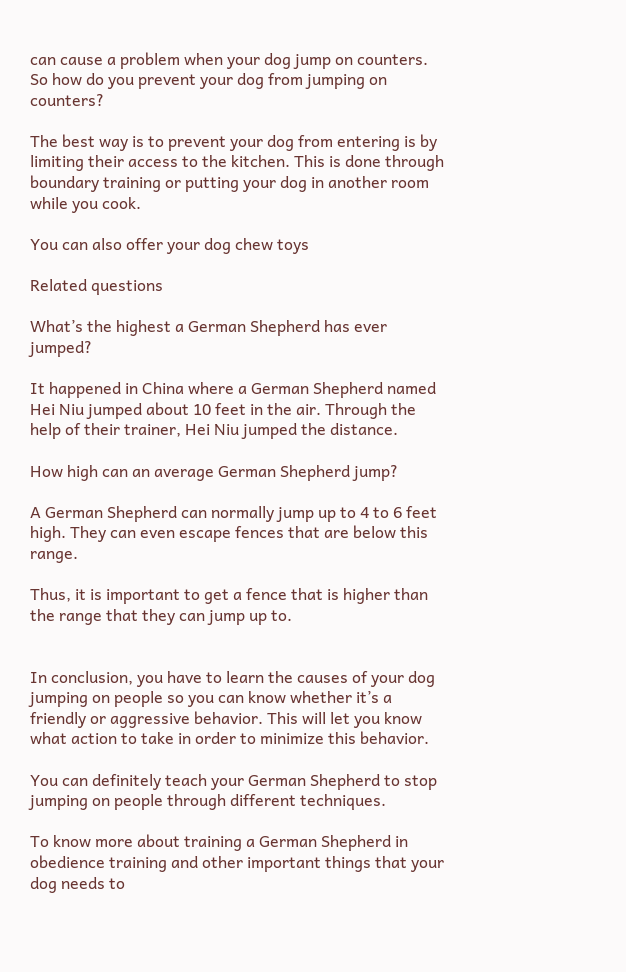can cause a problem when your dog jump on counters. So how do you prevent your dog from jumping on counters?

The best way is to prevent your dog from entering is by limiting their access to the kitchen. This is done through boundary training or putting your dog in another room while you cook.

You can also offer your dog chew toys

Related questions

What’s the highest a German Shepherd has ever jumped?

It happened in China where a German Shepherd named Hei Niu jumped about 10 feet in the air. Through the help of their trainer, Hei Niu jumped the distance.

How high can an average German Shepherd jump?

A German Shepherd can normally jump up to 4 to 6 feet high. They can even escape fences that are below this range.

Thus, it is important to get a fence that is higher than the range that they can jump up to.


In conclusion, you have to learn the causes of your dog jumping on people so you can know whether it’s a friendly or aggressive behavior. This will let you know what action to take in order to minimize this behavior.

You can definitely teach your German Shepherd to stop jumping on people through different techniques.

To know more about training a German Shepherd in obedience training and other important things that your dog needs to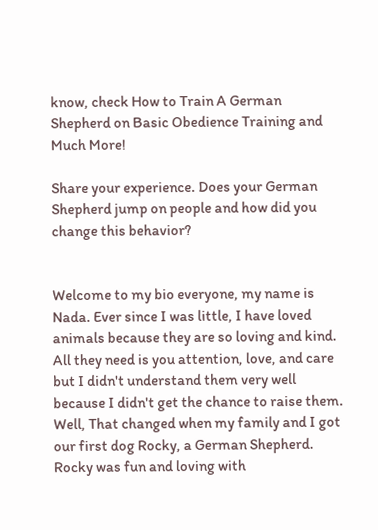know, check How to Train A German Shepherd on Basic Obedience Training and Much More!

Share your experience. Does your German Shepherd jump on people and how did you change this behavior?


Welcome to my bio everyone, my name is Nada. Ever since I was little, I have loved animals because they are so loving and kind. All they need is you attention, love, and care but I didn't understand them very well because I didn't get the chance to raise them. Well, That changed when my family and I got our first dog Rocky, a German Shepherd. Rocky was fun and loving with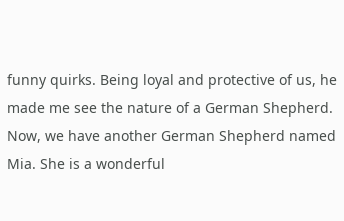funny quirks. Being loyal and protective of us, he made me see the nature of a German Shepherd. Now, we have another German Shepherd named Mia. She is a wonderful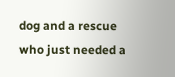dog and a rescue who just needed a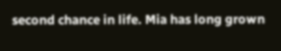second chance in life. Mia has long grown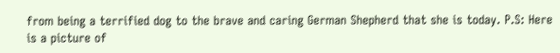from being a terrified dog to the brave and caring German Shepherd that she is today. P.S: Here is a picture of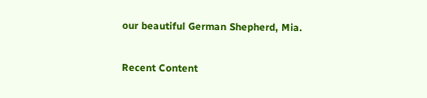our beautiful German Shepherd, Mia.

Recent Content